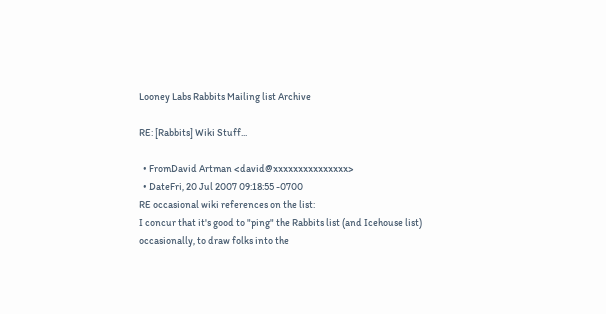Looney Labs Rabbits Mailing list Archive

RE: [Rabbits] Wiki Stuff...

  • FromDavid Artman <david@xxxxxxxxxxxxxxx>
  • DateFri, 20 Jul 2007 09:18:55 -0700
RE occasional wiki references on the list:
I concur that it's good to "ping" the Rabbits list (and Icehouse list) occasionally, to draw folks into the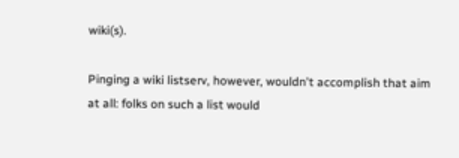wiki(s).

Pinging a wiki listserv, however, wouldn't accomplish that aim at all: folks on such a list would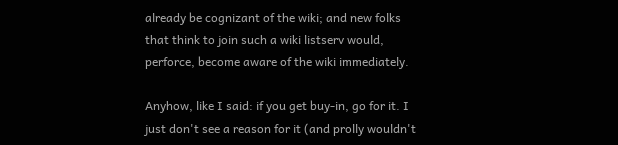already be cognizant of the wiki; and new folks that think to join such a wiki listserv would, perforce, become aware of the wiki immediately.

Anyhow, like I said: if you get buy-in, go for it. I just don't see a reason for it (and prolly wouldn't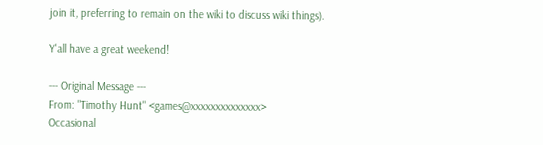join it, preferring to remain on the wiki to discuss wiki things).

Y'all have a great weekend!

--- Original Message ---
From: "Timothy Hunt" <games@xxxxxxxxxxxxxx>
Occasional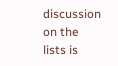discussion on the lists is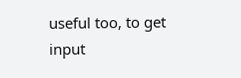useful too, to get input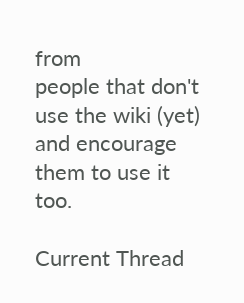from
people that don't use the wiki (yet) and encourage them to use it too.

Current Thread